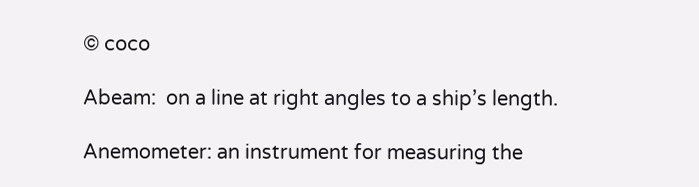© coco

Abeam:  on a line at right angles to a ship’s length.

Anemometer: an instrument for measuring the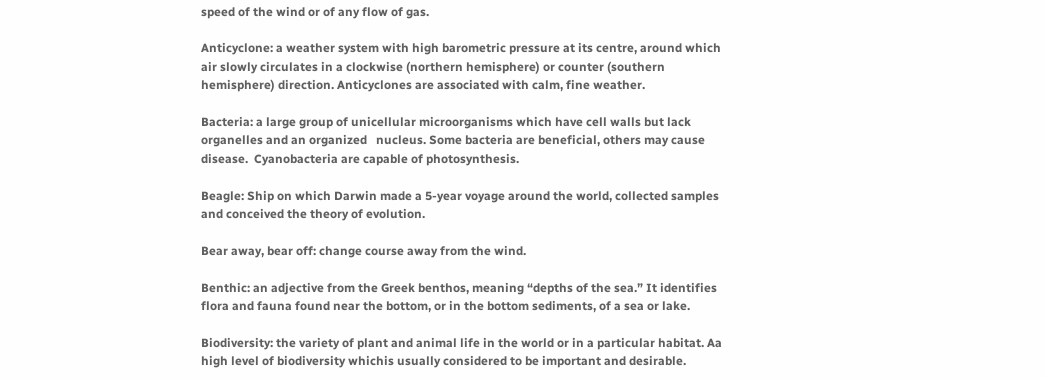speed of the wind or of any flow of gas.

Anticyclone: a weather system with high barometric pressure at its centre, around which air slowly circulates in a clockwise (northern hemisphere) or counter (southern hemisphere) direction. Anticyclones are associated with calm, fine weather.

Bacteria: a large group of unicellular microorganisms which have cell walls but lack organelles and an organized   nucleus. Some bacteria are beneficial, others may cause disease.  Cyanobacteria are capable of photosynthesis.

Beagle: Ship on which Darwin made a 5-year voyage around the world, collected samples and conceived the theory of evolution.

Bear away, bear off: change course away from the wind.

Benthic: an adjective from the Greek benthos, meaning “depths of the sea.” It identifies  flora and fauna found near the bottom, or in the bottom sediments, of a sea or lake.

Biodiversity: the variety of plant and animal life in the world or in a particular habitat. Aa high level of biodiversity whichis usually considered to be important and desirable.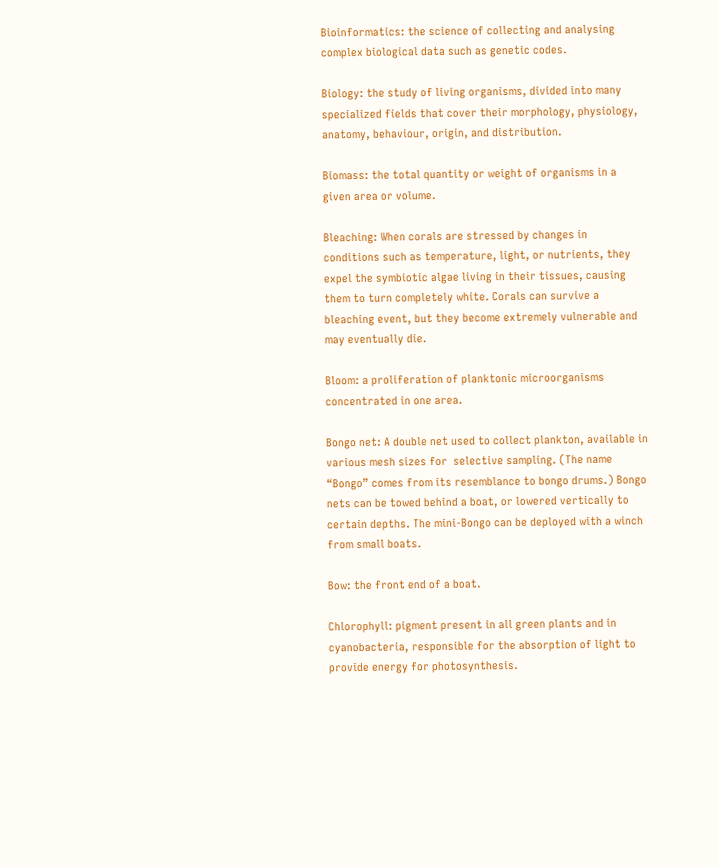Bioinformatics: the science of collecting and analysing complex biological data such as genetic codes.

Biology: the study of living organisms, divided into many specialized fields that cover their morphology, physiology, anatomy, behaviour, origin, and distribution.

Biomass: the total quantity or weight of organisms in a given area or volume.

Bleaching: When corals are stressed by changes in conditions such as temperature, light, or nutrients, they expel the symbiotic algae living in their tissues, causing them to turn completely white. Corals can survive a bleaching event, but they become extremely vulnerable and may eventually die.

Bloom: a proliferation of planktonic microorganisms concentrated in one area.

Bongo net: A double net used to collect plankton, available in various mesh sizes for  selective sampling. (The name “Bongo” comes from its resemblance to bongo drums.) Bongo nets can be towed behind a boat, or lowered vertically to certain depths. The mini-Bongo can be deployed with a winch from small boats.

Bow: the front end of a boat.

Chlorophyll: pigment present in all green plants and in cyanobacteria, responsible for the absorption of light to provide energy for photosynthesis.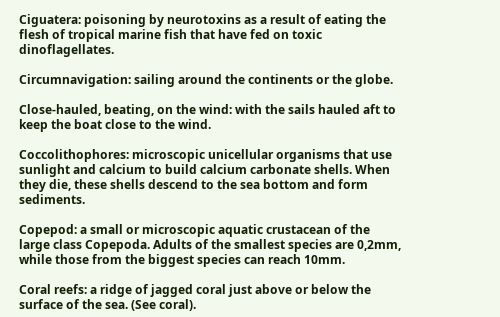Ciguatera: poisoning by neurotoxins as a result of eating the flesh of tropical marine fish that have fed on toxic dinoflagellates.

Circumnavigation: sailing around the continents or the globe.

Close-hauled, beating, on the wind: with the sails hauled aft to keep the boat close to the wind.

Coccolithophores: microscopic unicellular organisms that use sunlight and calcium to build calcium carbonate shells. When they die, these shells descend to the sea bottom and form sediments.

Copepod: a small or microscopic aquatic crustacean of the large class Copepoda. Adults of the smallest species are 0,2mm, while those from the biggest species can reach 10mm.

Coral reefs: a ridge of jagged coral just above or below the surface of the sea. (See coral).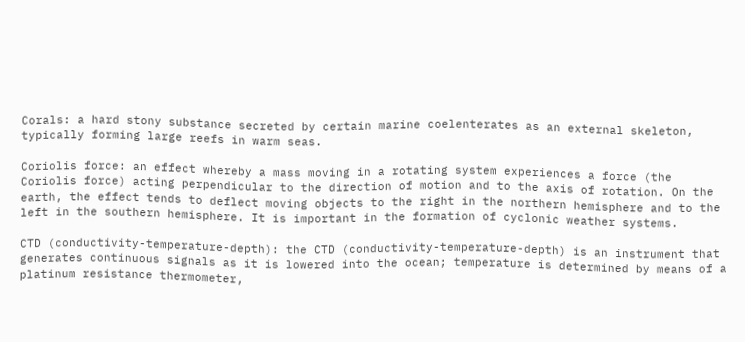Corals: a hard stony substance secreted by certain marine coelenterates as an external skeleton, typically forming large reefs in warm seas.

Coriolis force: an effect whereby a mass moving in a rotating system experiences a force (the Coriolis force) acting perpendicular to the direction of motion and to the axis of rotation. On the earth, the effect tends to deflect moving objects to the right in the northern hemisphere and to the left in the southern hemisphere. It is important in the formation of cyclonic weather systems.

CTD (conductivity-temperature-depth): the CTD (conductivity-temperature-depth) is an instrument that generates continuous signals as it is lowered into the ocean; temperature is determined by means of a platinum resistance thermometer,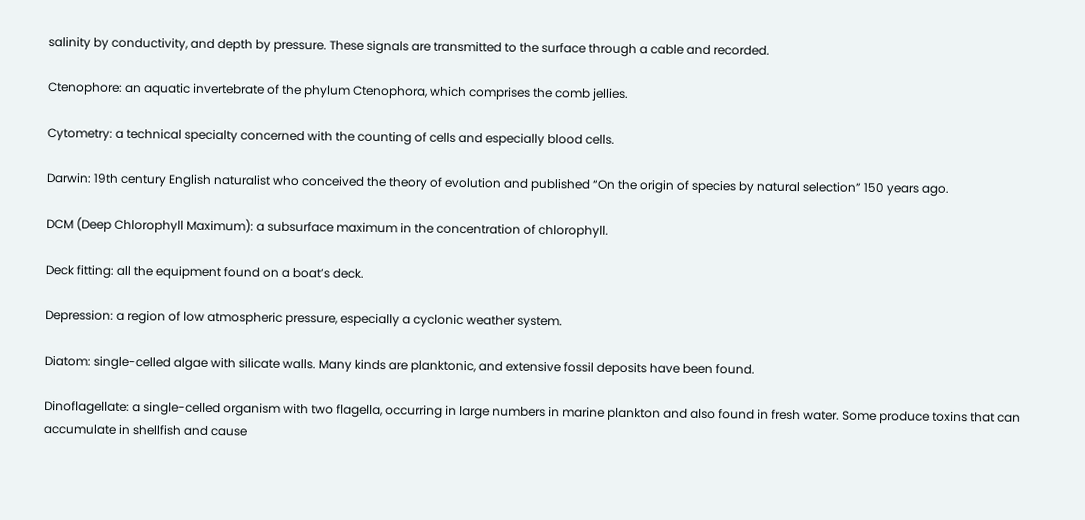salinity by conductivity, and depth by pressure. These signals are transmitted to the surface through a cable and recorded.

Ctenophore: an aquatic invertebrate of the phylum Ctenophora, which comprises the comb jellies.

Cytometry: a technical specialty concerned with the counting of cells and especially blood cells.

Darwin: 19th century English naturalist who conceived the theory of evolution and published “On the origin of species by natural selection” 150 years ago.

DCM (Deep Chlorophyll Maximum): a subsurface maximum in the concentration of chlorophyll.

Deck fitting: all the equipment found on a boat’s deck.

Depression: a region of low atmospheric pressure, especially a cyclonic weather system.

Diatom: single-celled algae with silicate walls. Many kinds are planktonic, and extensive fossil deposits have been found.

Dinoflagellate: a single-celled organism with two flagella, occurring in large numbers in marine plankton and also found in fresh water. Some produce toxins that can accumulate in shellfish and cause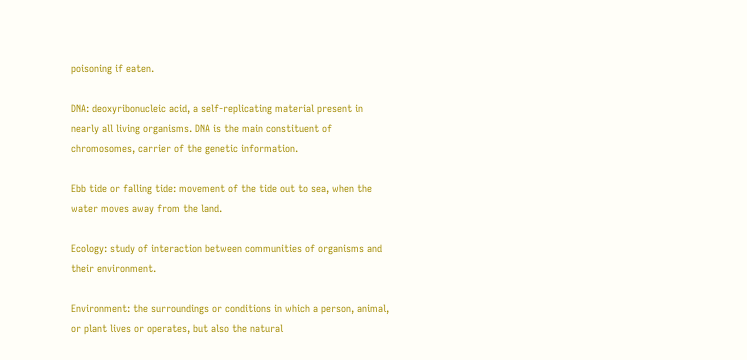poisoning if eaten.

DNA: deoxyribonucleic acid, a self-replicating material present in nearly all living organisms. DNA is the main constituent of chromosomes, carrier of the genetic information.

Ebb tide or falling tide: movement of the tide out to sea, when the water moves away from the land.

Ecology: study of interaction between communities of organisms and their environment.

Environment: the surroundings or conditions in which a person, animal, or plant lives or operates, but also the natural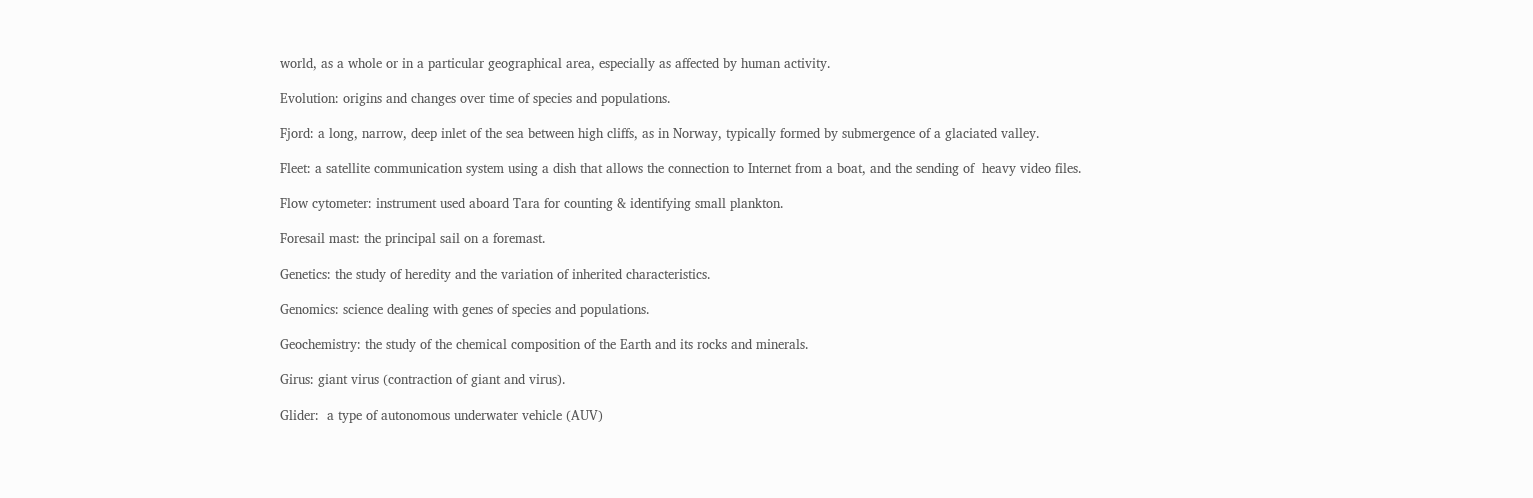world, as a whole or in a particular geographical area, especially as affected by human activity.

Evolution: origins and changes over time of species and populations.

Fjord: a long, narrow, deep inlet of the sea between high cliffs, as in Norway, typically formed by submergence of a glaciated valley.

Fleet: a satellite communication system using a dish that allows the connection to Internet from a boat, and the sending of  heavy video files.

Flow cytometer: instrument used aboard Tara for counting & identifying small plankton.

Foresail mast: the principal sail on a foremast.

Genetics: the study of heredity and the variation of inherited characteristics.

Genomics: science dealing with genes of species and populations.

Geochemistry: the study of the chemical composition of the Earth and its rocks and minerals.

Girus: giant virus (contraction of giant and virus).

Glider:  a type of autonomous underwater vehicle (AUV)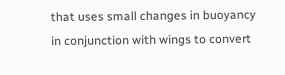that uses small changes in buoyancy in conjunction with wings to convert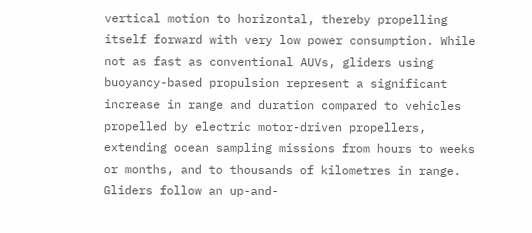vertical motion to horizontal, thereby propelling itself forward with very low power consumption. While not as fast as conventional AUVs, gliders using buoyancy-based propulsion represent a significant increase in range and duration compared to vehicles propelled by electric motor-driven propellers, extending ocean sampling missions from hours to weeks or months, and to thousands of kilometres in range. Gliders follow an up-and-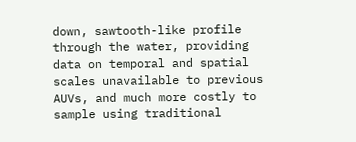down, sawtooth-like profile through the water, providing data on temporal and spatial scales unavailable to previous AUVs, and much more costly to sample using traditional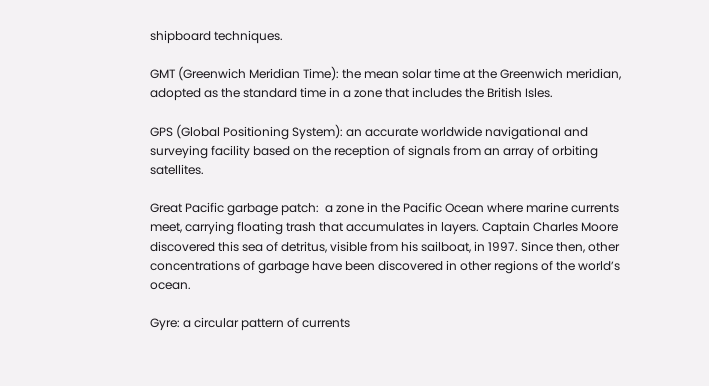shipboard techniques.

GMT (Greenwich Meridian Time): the mean solar time at the Greenwich meridian, adopted as the standard time in a zone that includes the British Isles.

GPS (Global Positioning System): an accurate worldwide navigational and surveying facility based on the reception of signals from an array of orbiting satellites.

Great Pacific garbage patch:  a zone in the Pacific Ocean where marine currents meet, carrying floating trash that accumulates in layers. Captain Charles Moore discovered this sea of detritus, visible from his sailboat, in 1997. Since then, other concentrations of garbage have been discovered in other regions of the world’s ocean.

Gyre: a circular pattern of currents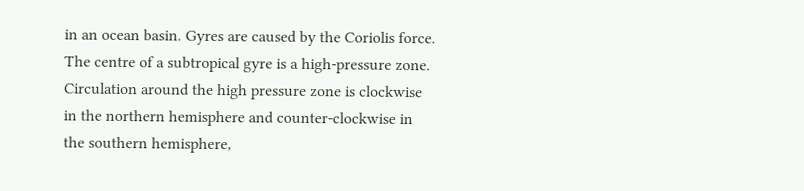in an ocean basin. Gyres are caused by the Coriolis force. The centre of a subtropical gyre is a high-pressure zone. Circulation around the high pressure zone is clockwise in the northern hemisphere and counter-clockwise in the southern hemisphere,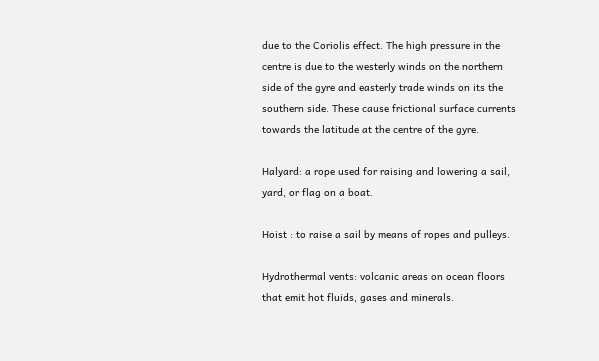due to the Coriolis effect. The high pressure in the centre is due to the westerly winds on the northern side of the gyre and easterly trade winds on its the southern side. These cause frictional surface currents towards the latitude at the centre of the gyre.

Halyard: a rope used for raising and lowering a sail, yard, or flag on a boat.

Hoist : to raise a sail by means of ropes and pulleys.

Hydrothermal vents: volcanic areas on ocean floors that emit hot fluids, gases and minerals.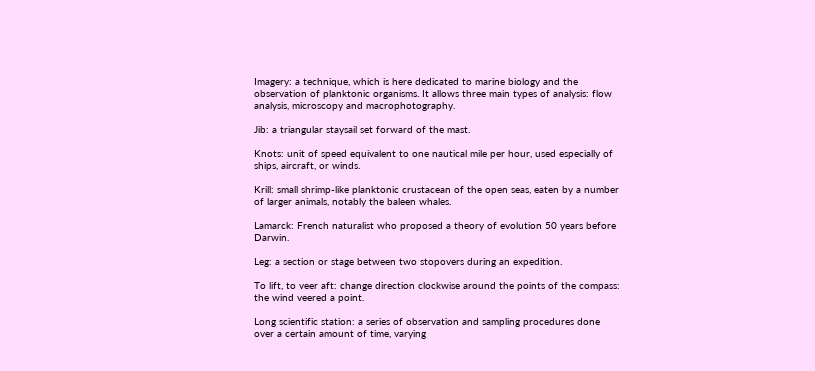Imagery: a technique, which is here dedicated to marine biology and the observation of planktonic organisms. It allows three main types of analysis: flow analysis, microscopy and macrophotography.

Jib: a triangular staysail set forward of the mast.

Knots: unit of speed equivalent to one nautical mile per hour, used especially of ships, aircraft, or winds.

Krill: small shrimp-like planktonic crustacean of the open seas, eaten by a number of larger animals, notably the baleen whales.

Lamarck: French naturalist who proposed a theory of evolution 50 years before Darwin.

Leg: a section or stage between two stopovers during an expedition.

To lift, to veer aft: change direction clockwise around the points of the compass: the wind veered a point.

Long scientific station: a series of observation and sampling procedures done over a certain amount of time, varying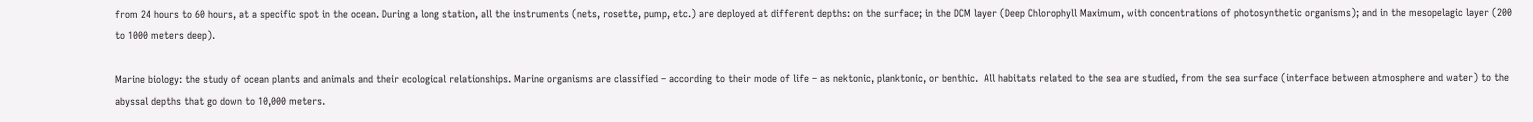from 24 hours to 60 hours, at a specific spot in the ocean. During a long station, all the instruments (nets, rosette, pump, etc.) are deployed at different depths: on the surface; in the DCM layer (Deep Chlorophyll Maximum, with concentrations of photosynthetic organisms); and in the mesopelagic layer (200 to 1000 meters deep).

Marine biology: the study of ocean plants and animals and their ecological relationships. Marine organisms are classified – according to their mode of life – as nektonic, planktonic, or benthic.  All habitats related to the sea are studied, from the sea surface (interface between atmosphere and water) to the abyssal depths that go down to 10,000 meters.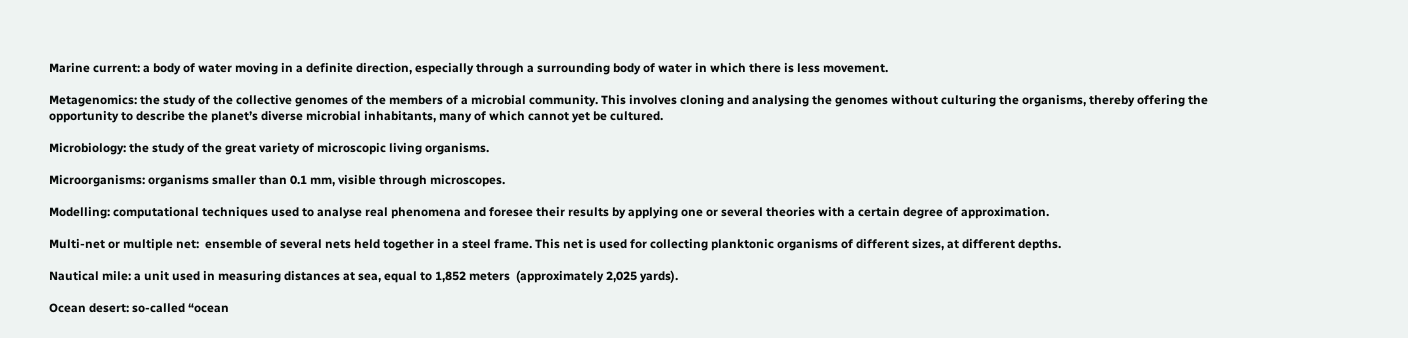Marine current: a body of water moving in a definite direction, especially through a surrounding body of water in which there is less movement.

Metagenomics: the study of the collective genomes of the members of a microbial community. This involves cloning and analysing the genomes without culturing the organisms, thereby offering the opportunity to describe the planet’s diverse microbial inhabitants, many of which cannot yet be cultured.

Microbiology: the study of the great variety of microscopic living organisms.

Microorganisms: organisms smaller than 0.1 mm, visible through microscopes.

Modelling: computational techniques used to analyse real phenomena and foresee their results by applying one or several theories with a certain degree of approximation.

Multi-net or multiple net:  ensemble of several nets held together in a steel frame. This net is used for collecting planktonic organisms of different sizes, at different depths.

Nautical mile: a unit used in measuring distances at sea, equal to 1,852 meters  (approximately 2,025 yards).

Ocean desert: so-called “ocean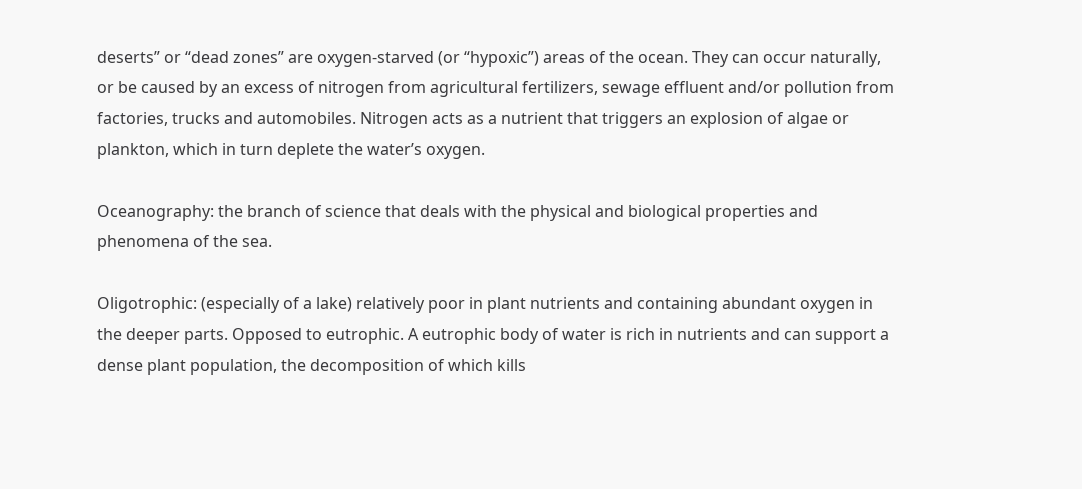deserts” or “dead zones” are oxygen-starved (or “hypoxic”) areas of the ocean. They can occur naturally, or be caused by an excess of nitrogen from agricultural fertilizers, sewage effluent and/or pollution from factories, trucks and automobiles. Nitrogen acts as a nutrient that triggers an explosion of algae or plankton, which in turn deplete the water’s oxygen.

Oceanography: the branch of science that deals with the physical and biological properties and phenomena of the sea.

Oligotrophic: (especially of a lake) relatively poor in plant nutrients and containing abundant oxygen in the deeper parts. Opposed to eutrophic. A eutrophic body of water is rich in nutrients and can support a dense plant population, the decomposition of which kills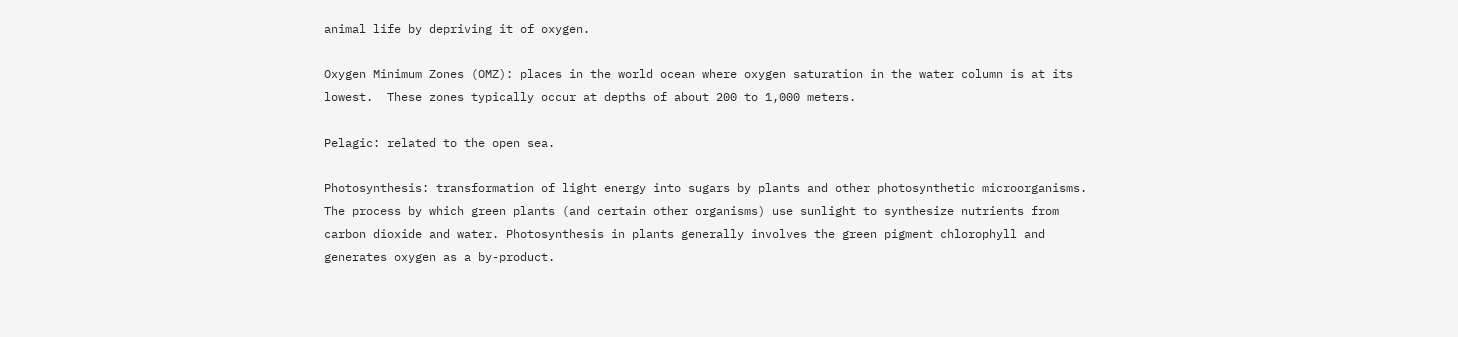animal life by depriving it of oxygen.

Oxygen Minimum Zones (OMZ): places in the world ocean where oxygen saturation in the water column is at its lowest.  These zones typically occur at depths of about 200 to 1,000 meters.

Pelagic: related to the open sea.

Photosynthesis: transformation of light energy into sugars by plants and other photosynthetic microorganisms. The process by which green plants (and certain other organisms) use sunlight to synthesize nutrients from carbon dioxide and water. Photosynthesis in plants generally involves the green pigment chlorophyll and generates oxygen as a by-product.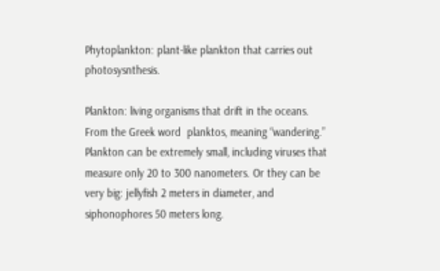Phytoplankton: plant-like plankton that carries out photosysnthesis.

Plankton: living organisms that drift in the oceans. From the Greek word  planktos, meaning “wandering.” Plankton can be extremely small, including viruses that measure only 20 to 300 nanometers. Or they can be very big: jellyfish 2 meters in diameter, and siphonophores 50 meters long.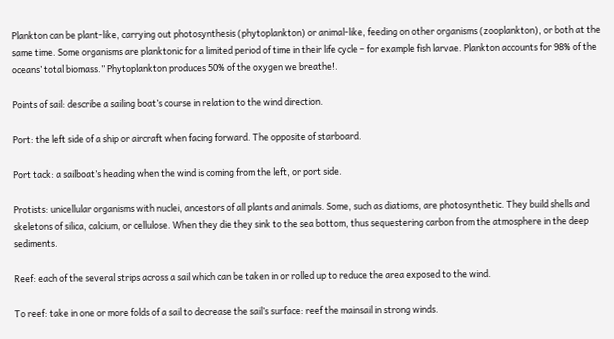Plankton can be plant-like, carrying out photosynthesis (phytoplankton) or animal-like, feeding on other organisms (zooplankton), or both at the same time. Some organisms are planktonic for a limited period of time in their life cycle – for example fish larvae. Plankton accounts for 98% of the oceans’ total biomass.” Phytoplankton produces 50% of the oxygen we breathe!.

Points of sail: describe a sailing boat’s course in relation to the wind direction.

Port: the left side of a ship or aircraft when facing forward. The opposite of starboard.

Port tack: a sailboat’s heading when the wind is coming from the left, or port side.

Protists: unicellular organisms with nuclei, ancestors of all plants and animals. Some, such as diatioms, are photosynthetic. They build shells and skeletons of silica, calcium, or cellulose. When they die they sink to the sea bottom, thus sequestering carbon from the atmosphere in the deep sediments.

Reef: each of the several strips across a sail which can be taken in or rolled up to reduce the area exposed to the wind.

To reef: take in one or more folds of a sail to decrease the sail’s surface: reef the mainsail in strong winds.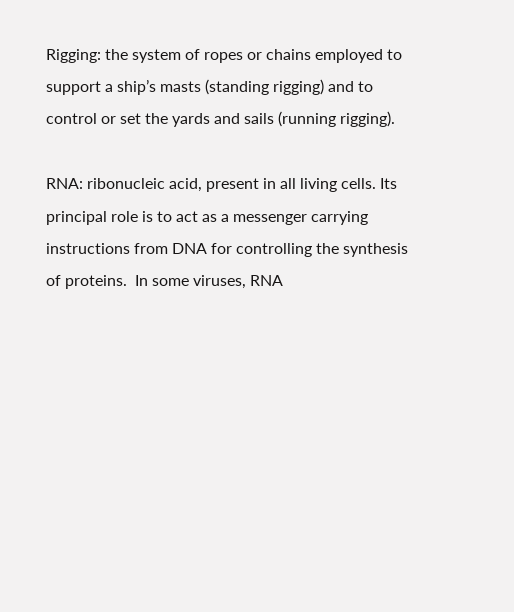Rigging: the system of ropes or chains employed to support a ship’s masts (standing rigging) and to control or set the yards and sails (running rigging).

RNA: ribonucleic acid, present in all living cells. Its principal role is to act as a messenger carrying instructions from DNA for controlling the synthesis of proteins.  In some viruses, RNA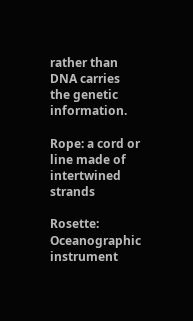rather than DNA carries the genetic information.

Rope: a cord or line made of intertwined strands

Rosette: Oceanographic instrument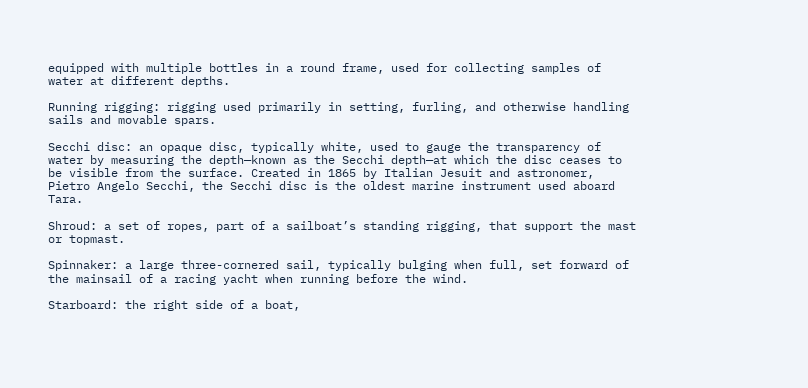equipped with multiple bottles in a round frame, used for collecting samples of water at different depths.

Running rigging: rigging used primarily in setting, furling, and otherwise handling sails and movable spars.

Secchi disc: an opaque disc, typically white, used to gauge the transparency of water by measuring the depth—known as the Secchi depth—at which the disc ceases to be visible from the surface. Created in 1865 by Italian Jesuit and astronomer, Pietro Angelo Secchi, the Secchi disc is the oldest marine instrument used aboard Tara.

Shroud: a set of ropes, part of a sailboat’s standing rigging, that support the mast or topmast.

Spinnaker: a large three-cornered sail, typically bulging when full, set forward of the mainsail of a racing yacht when running before the wind.

Starboard: the right side of a boat,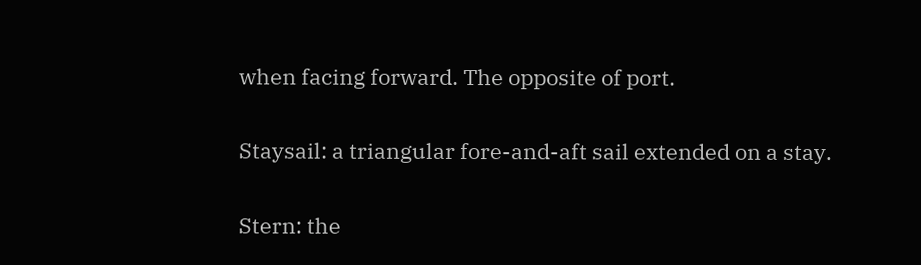when facing forward. The opposite of port.

Staysail: a triangular fore-and-aft sail extended on a stay.

Stern: the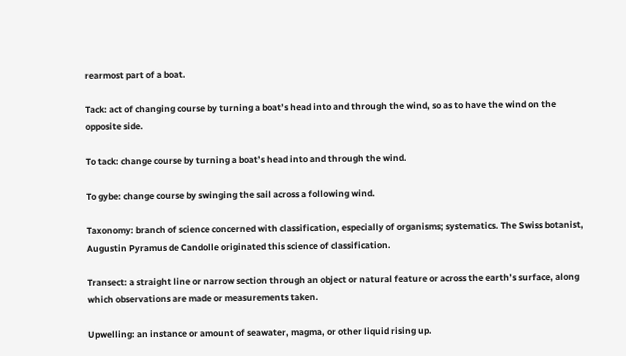rearmost part of a boat.

Tack: act of changing course by turning a boat’s head into and through the wind, so as to have the wind on the opposite side.

To tack: change course by turning a boat’s head into and through the wind.

To gybe: change course by swinging the sail across a following wind.

Taxonomy: branch of science concerned with classification, especially of organisms; systematics. The Swiss botanist, Augustin Pyramus de Candolle originated this science of classification.

Transect: a straight line or narrow section through an object or natural feature or across the earth’s surface, along which observations are made or measurements taken.

Upwelling: an instance or amount of seawater, magma, or other liquid rising up.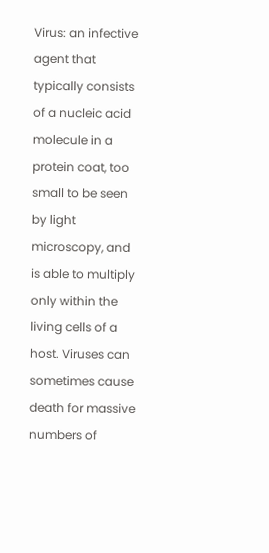Virus: an infective agent that typically consists of a nucleic acid molecule in a protein coat, too small to be seen by light microscopy, and is able to multiply only within the living cells of a host. Viruses can sometimes cause death for massive numbers of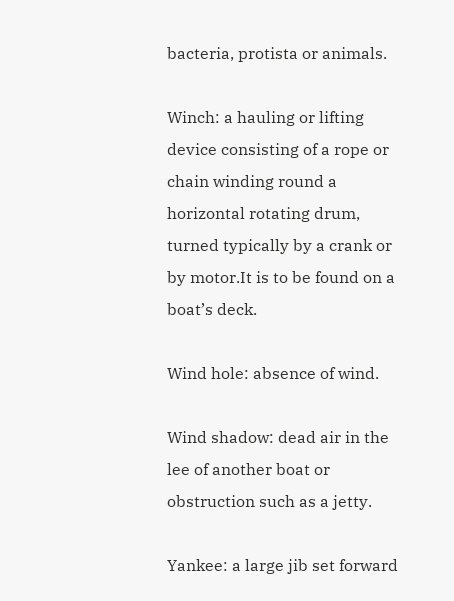bacteria, protista or animals.

Winch: a hauling or lifting device consisting of a rope or chain winding round a horizontal rotating drum, turned typically by a crank or by motor.It is to be found on a boat’s deck.

Wind hole: absence of wind.

Wind shadow: dead air in the lee of another boat or obstruction such as a jetty.

Yankee: a large jib set forward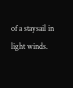of a staysail in light winds.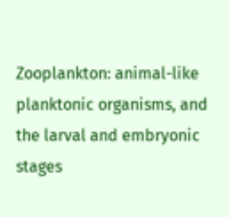Zooplankton: animal-like planktonic organisms, and the larval and embryonic stages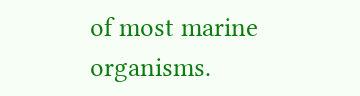of most marine organisms.